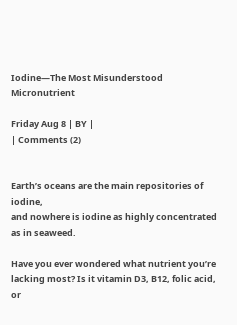Iodine—The Most Misunderstood Micronutrient

Friday Aug 8 | BY |
| Comments (2)


Earth’s oceans are the main repositories of iodine,
and nowhere is iodine as highly concentrated as in seaweed.

Have you ever wondered what nutrient you’re lacking most? Is it vitamin D3, B12, folic acid, or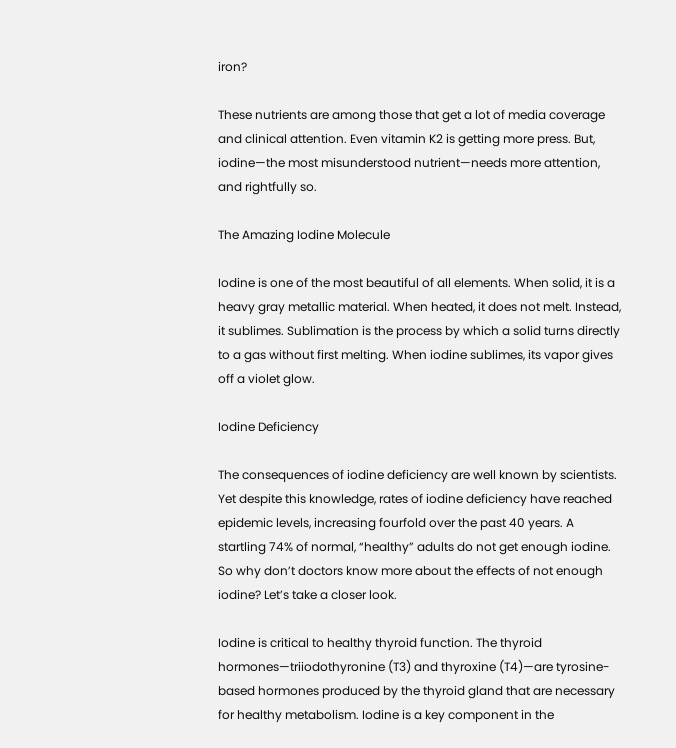iron?

These nutrients are among those that get a lot of media coverage and clinical attention. Even vitamin K2 is getting more press. But, iodine—the most misunderstood nutrient—needs more attention, and rightfully so.

The Amazing Iodine Molecule

Iodine is one of the most beautiful of all elements. When solid, it is a heavy gray metallic material. When heated, it does not melt. Instead, it sublimes. Sublimation is the process by which a solid turns directly to a gas without first melting. When iodine sublimes, its vapor gives off a violet glow.

Iodine Deficiency

The consequences of iodine deficiency are well known by scientists. Yet despite this knowledge, rates of iodine deficiency have reached epidemic levels, increasing fourfold over the past 40 years. A startling 74% of normal, “healthy” adults do not get enough iodine. So why don’t doctors know more about the effects of not enough iodine? Let’s take a closer look.

Iodine is critical to healthy thyroid function. The thyroid hormones—triiodothyronine (T3) and thyroxine (T4)—are tyrosine-based hormones produced by the thyroid gland that are necessary for healthy metabolism. Iodine is a key component in the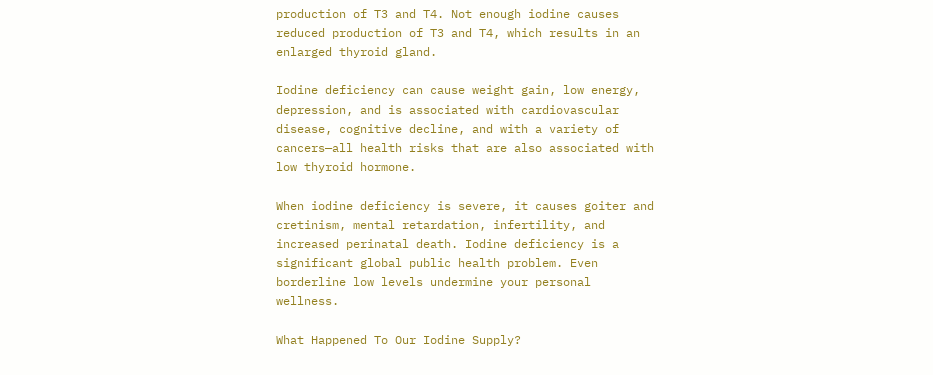production of T3 and T4. Not enough iodine causes reduced production of T3 and T4, which results in an enlarged thyroid gland.

Iodine deficiency can cause weight gain, low energy, depression, and is associated with cardiovascular disease, cognitive decline, and with a variety of cancers—all health risks that are also associated with low thyroid hormone.

When iodine deficiency is severe, it causes goiter and cretinism, mental retardation, infertility, and increased perinatal death. Iodine deficiency is a significant global public health problem. Even borderline low levels undermine your personal wellness.

What Happened To Our Iodine Supply?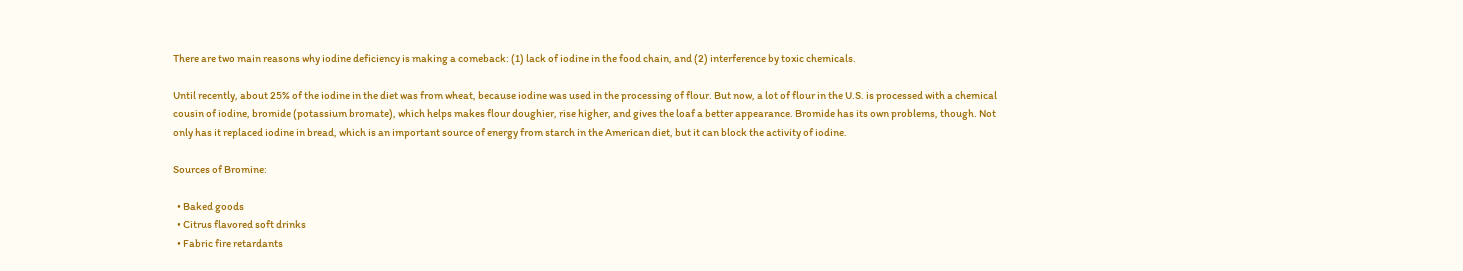There are two main reasons why iodine deficiency is making a comeback: (1) lack of iodine in the food chain, and (2) interference by toxic chemicals.

Until recently, about 25% of the iodine in the diet was from wheat, because iodine was used in the processing of flour. But now, a lot of flour in the U.S. is processed with a chemical cousin of iodine, bromide (potassium bromate), which helps makes flour doughier, rise higher, and gives the loaf a better appearance. Bromide has its own problems, though. Not only has it replaced iodine in bread, which is an important source of energy from starch in the American diet, but it can block the activity of iodine.

Sources of Bromine:

  • Baked goods
  • Citrus flavored soft drinks
  • Fabric fire retardants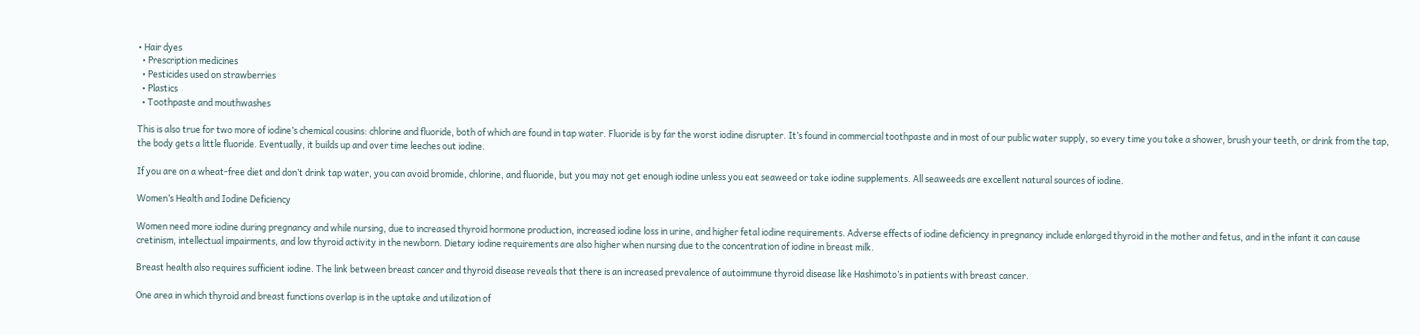• Hair dyes
  • Prescription medicines
  • Pesticides used on strawberries
  • Plastics
  • Toothpaste and mouthwashes

This is also true for two more of iodine’s chemical cousins: chlorine and fluoride, both of which are found in tap water. Fluoride is by far the worst iodine disrupter. It’s found in commercial toothpaste and in most of our public water supply, so every time you take a shower, brush your teeth, or drink from the tap, the body gets a little fluoride. Eventually, it builds up and over time leeches out iodine.

If you are on a wheat-free diet and don’t drink tap water, you can avoid bromide, chlorine, and fluoride, but you may not get enough iodine unless you eat seaweed or take iodine supplements. All seaweeds are excellent natural sources of iodine.

Women’s Health and Iodine Deficiency

Women need more iodine during pregnancy and while nursing, due to increased thyroid hormone production, increased iodine loss in urine, and higher fetal iodine requirements. Adverse effects of iodine deficiency in pregnancy include enlarged thyroid in the mother and fetus, and in the infant it can cause cretinism, intellectual impairments, and low thyroid activity in the newborn. Dietary iodine requirements are also higher when nursing due to the concentration of iodine in breast milk.

Breast health also requires sufficient iodine. The link between breast cancer and thyroid disease reveals that there is an increased prevalence of autoimmune thyroid disease like Hashimoto’s in patients with breast cancer.

One area in which thyroid and breast functions overlap is in the uptake and utilization of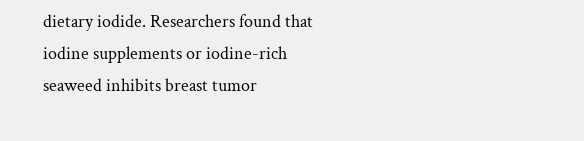dietary iodide. Researchers found that iodine supplements or iodine-rich seaweed inhibits breast tumor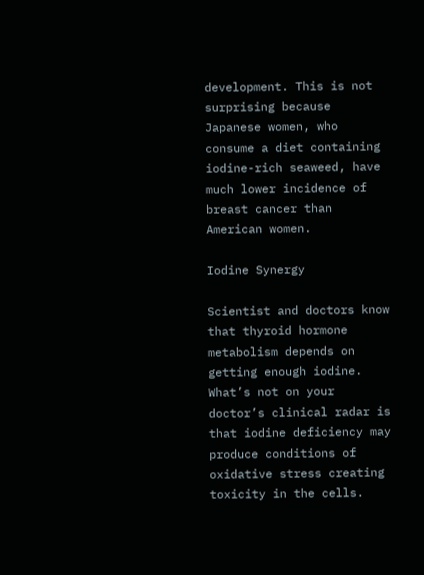development. This is not surprising because Japanese women, who consume a diet containing iodine-rich seaweed, have much lower incidence of breast cancer than American women.

Iodine Synergy

Scientist and doctors know that thyroid hormone metabolism depends on getting enough iodine. What’s not on your doctor’s clinical radar is that iodine deficiency may produce conditions of oxidative stress creating toxicity in the cells.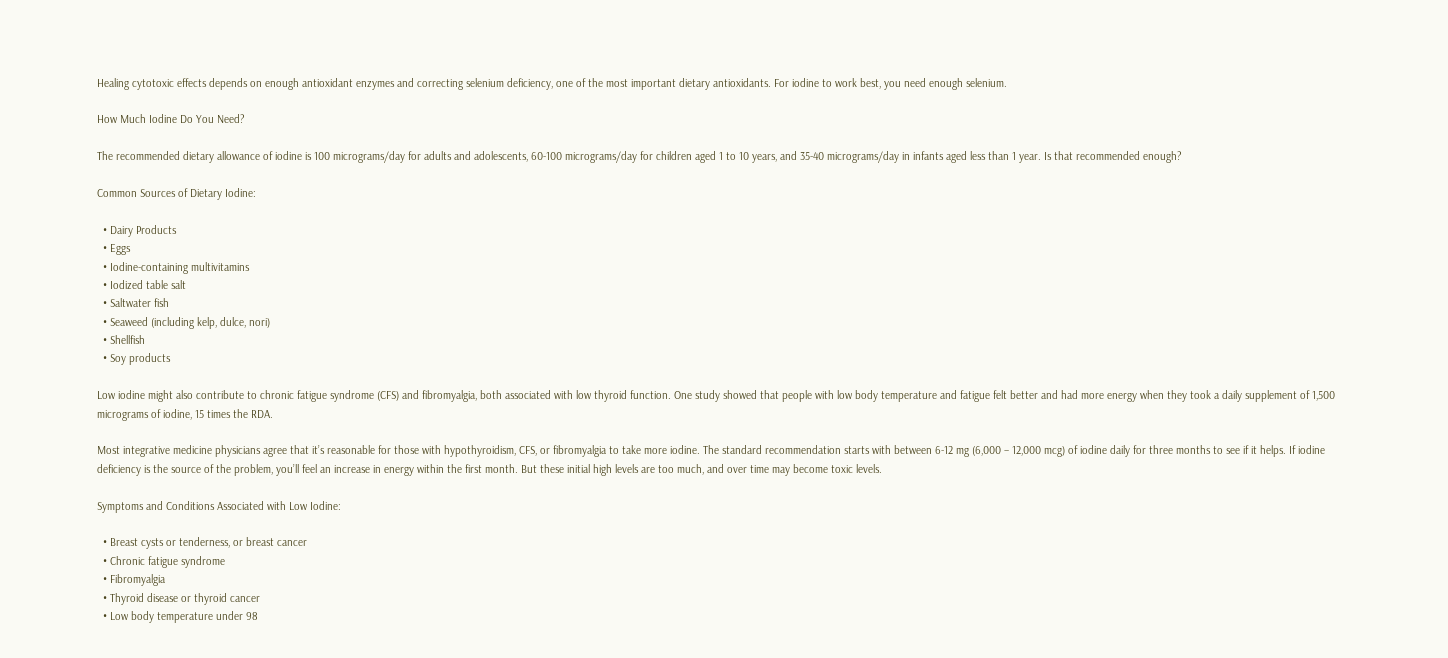Healing cytotoxic effects depends on enough antioxidant enzymes and correcting selenium deficiency, one of the most important dietary antioxidants. For iodine to work best, you need enough selenium.

How Much Iodine Do You Need?

The recommended dietary allowance of iodine is 100 micrograms/day for adults and adolescents, 60-100 micrograms/day for children aged 1 to 10 years, and 35-40 micrograms/day in infants aged less than 1 year. Is that recommended enough?

Common Sources of Dietary Iodine:

  • Dairy Products
  • Eggs
  • Iodine-containing multivitamins
  • Iodized table salt
  • Saltwater fish
  • Seaweed (including kelp, dulce, nori)
  • Shellfish
  • Soy products

Low iodine might also contribute to chronic fatigue syndrome (CFS) and fibromyalgia, both associated with low thyroid function. One study showed that people with low body temperature and fatigue felt better and had more energy when they took a daily supplement of 1,500 micrograms of iodine, 15 times the RDA.

Most integrative medicine physicians agree that it’s reasonable for those with hypothyroidism, CFS, or fibromyalgia to take more iodine. The standard recommendation starts with between 6-12 mg (6,000 – 12,000 mcg) of iodine daily for three months to see if it helps. If iodine deficiency is the source of the problem, you’ll feel an increase in energy within the first month. But these initial high levels are too much, and over time may become toxic levels.

Symptoms and Conditions Associated with Low Iodine:

  • Breast cysts or tenderness, or breast cancer
  • Chronic fatigue syndrome
  • Fibromyalgia
  • Thyroid disease or thyroid cancer
  • Low body temperature under 98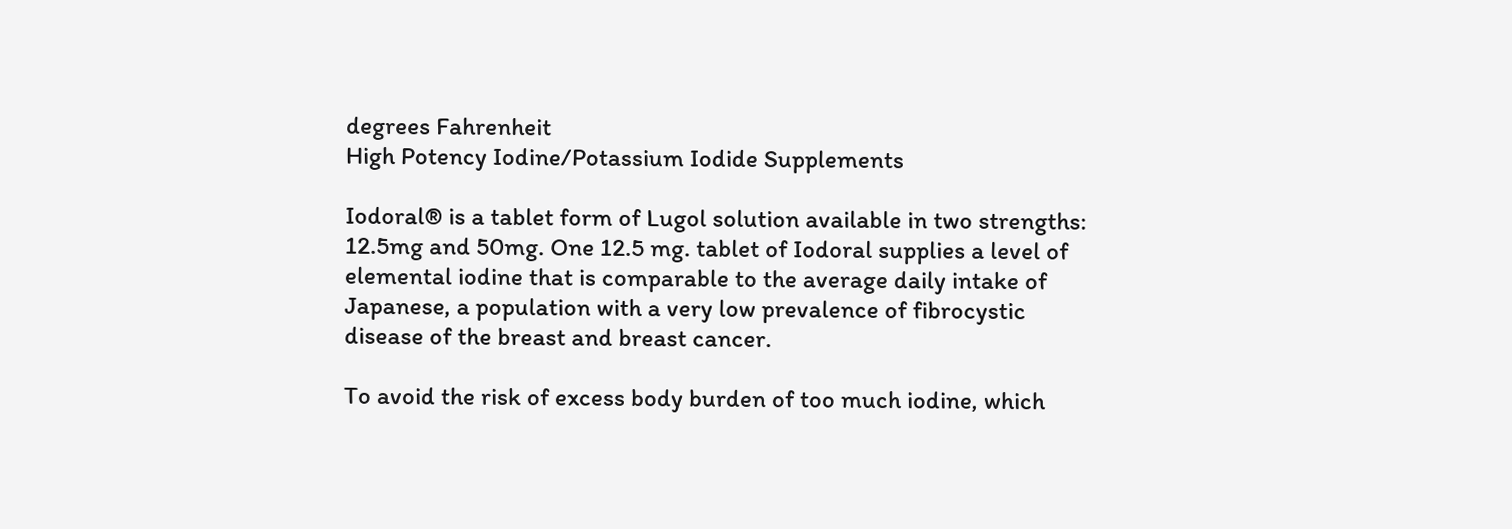degrees Fahrenheit
High Potency Iodine/Potassium Iodide Supplements

Iodoral® is a tablet form of Lugol solution available in two strengths: 12.5mg and 50mg. One 12.5 mg. tablet of Iodoral supplies a level of elemental iodine that is comparable to the average daily intake of Japanese, a population with a very low prevalence of fibrocystic disease of the breast and breast cancer.

To avoid the risk of excess body burden of too much iodine, which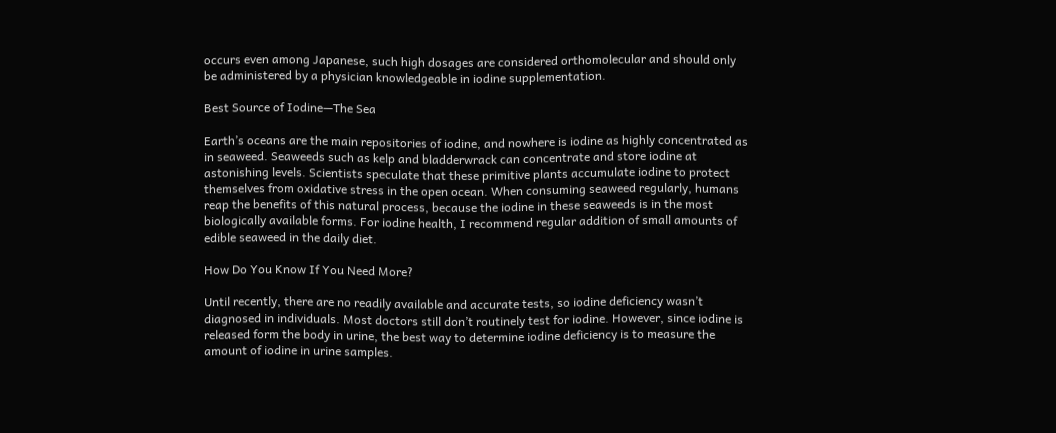occurs even among Japanese, such high dosages are considered orthomolecular and should only be administered by a physician knowledgeable in iodine supplementation.

Best Source of Iodine—The Sea

Earth’s oceans are the main repositories of iodine, and nowhere is iodine as highly concentrated as in seaweed. Seaweeds such as kelp and bladderwrack can concentrate and store iodine at astonishing levels. Scientists speculate that these primitive plants accumulate iodine to protect themselves from oxidative stress in the open ocean. When consuming seaweed regularly, humans reap the benefits of this natural process, because the iodine in these seaweeds is in the most biologically available forms. For iodine health, I recommend regular addition of small amounts of edible seaweed in the daily diet.

How Do You Know If You Need More?

Until recently, there are no readily available and accurate tests, so iodine deficiency wasn’t diagnosed in individuals. Most doctors still don’t routinely test for iodine. However, since iodine is released form the body in urine, the best way to determine iodine deficiency is to measure the amount of iodine in urine samples.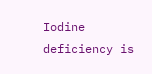Iodine deficiency is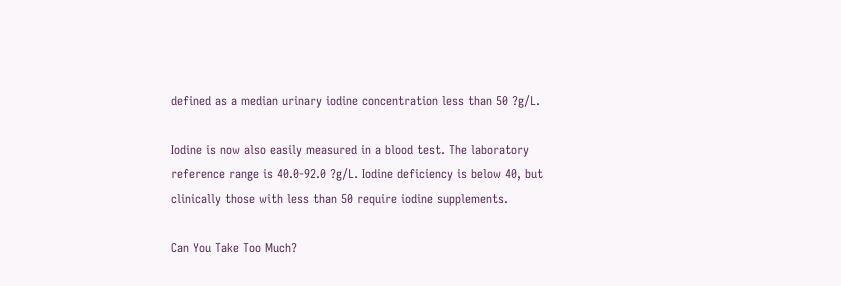defined as a median urinary iodine concentration less than 50 ?g/L.

Iodine is now also easily measured in a blood test. The laboratory reference range is 40.0-92.0 ?g/L. Iodine deficiency is below 40, but clinically those with less than 50 require iodine supplements.

Can You Take Too Much?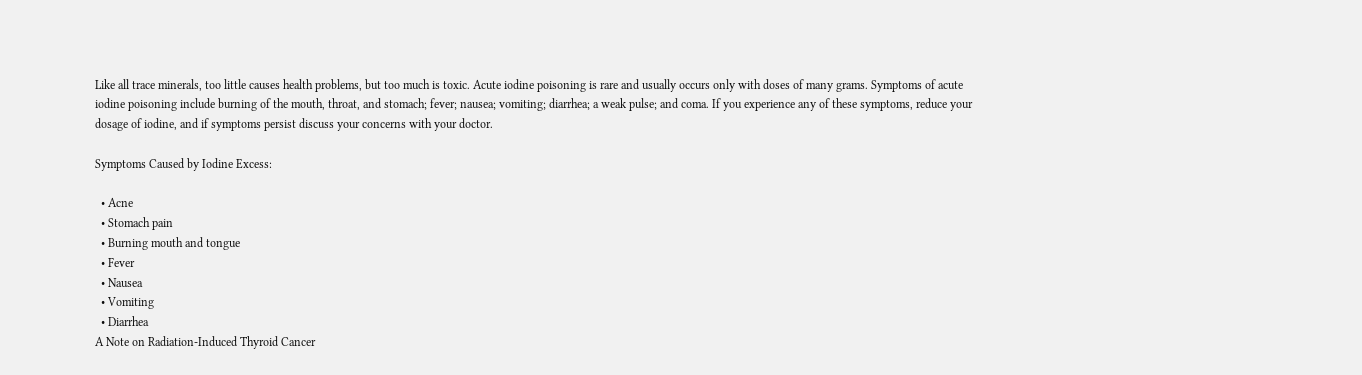Like all trace minerals, too little causes health problems, but too much is toxic. Acute iodine poisoning is rare and usually occurs only with doses of many grams. Symptoms of acute iodine poisoning include burning of the mouth, throat, and stomach; fever; nausea; vomiting; diarrhea; a weak pulse; and coma. If you experience any of these symptoms, reduce your dosage of iodine, and if symptoms persist discuss your concerns with your doctor.

Symptoms Caused by Iodine Excess:

  • Acne
  • Stomach pain
  • Burning mouth and tongue
  • Fever
  • Nausea
  • Vomiting
  • Diarrhea
A Note on Radiation-Induced Thyroid Cancer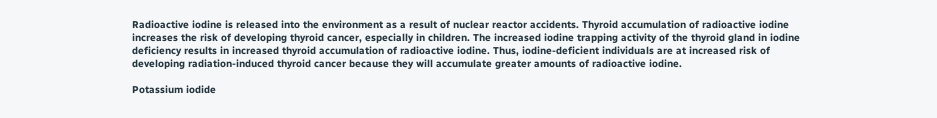Radioactive iodine is released into the environment as a result of nuclear reactor accidents. Thyroid accumulation of radioactive iodine increases the risk of developing thyroid cancer, especially in children. The increased iodine trapping activity of the thyroid gland in iodine deficiency results in increased thyroid accumulation of radioactive iodine. Thus, iodine-deficient individuals are at increased risk of developing radiation-induced thyroid cancer because they will accumulate greater amounts of radioactive iodine.

Potassium iodide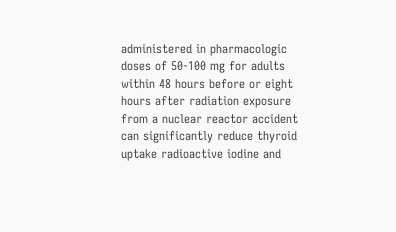administered in pharmacologic doses of 50-100 mg for adults within 48 hours before or eight hours after radiation exposure from a nuclear reactor accident can significantly reduce thyroid uptake radioactive iodine and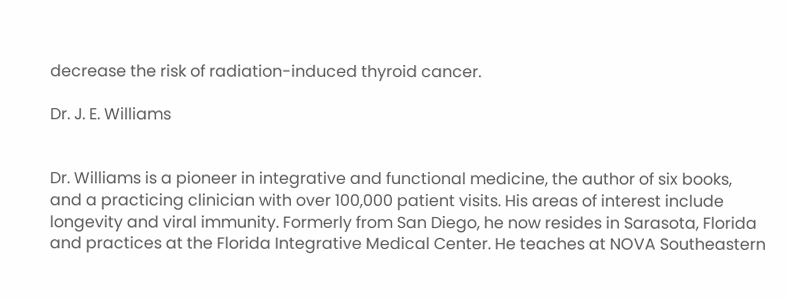decrease the risk of radiation-induced thyroid cancer.

Dr. J. E. Williams


Dr. Williams is a pioneer in integrative and functional medicine, the author of six books, and a practicing clinician with over 100,000 patient visits. His areas of interest include longevity and viral immunity. Formerly from San Diego, he now resides in Sarasota, Florida and practices at the Florida Integrative Medical Center. He teaches at NOVA Southeastern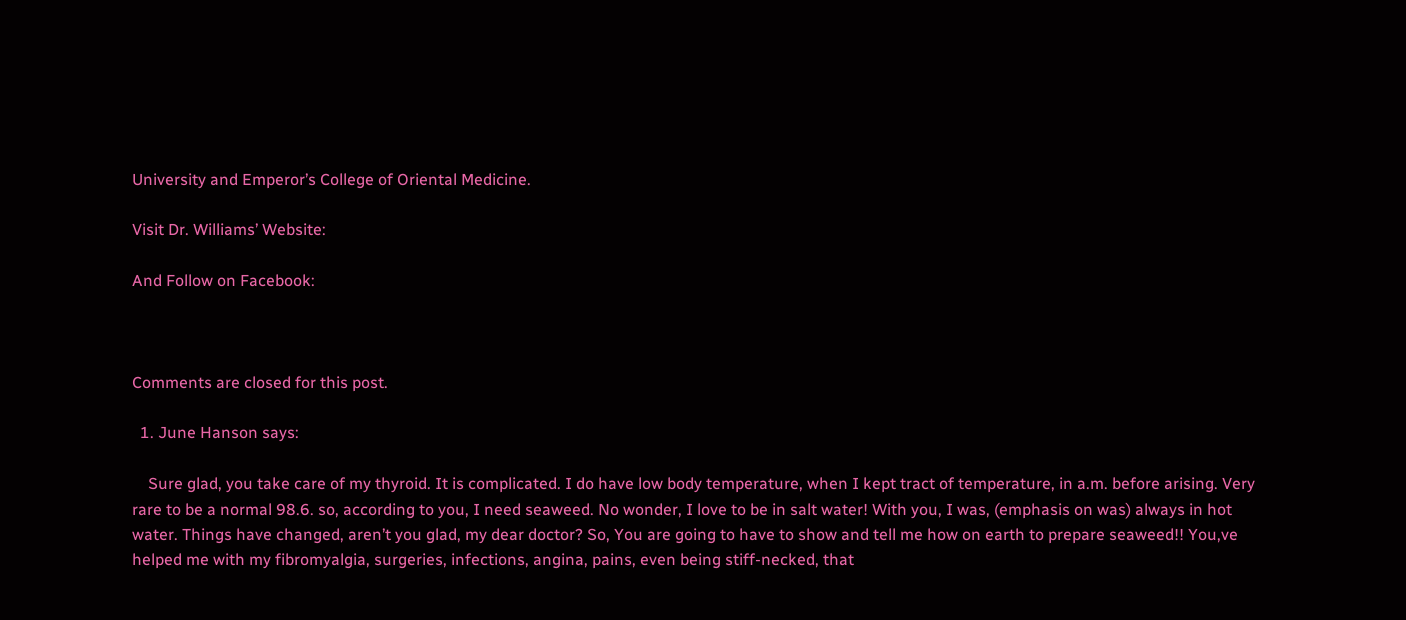University and Emperor’s College of Oriental Medicine.

Visit Dr. Williams’ Website:

And Follow on Facebook:



Comments are closed for this post.

  1. June Hanson says:

    Sure glad, you take care of my thyroid. It is complicated. I do have low body temperature, when I kept tract of temperature, in a.m. before arising. Very rare to be a normal 98.6. so, according to you, I need seaweed. No wonder, I love to be in salt water! With you, I was, (emphasis on was) always in hot water. Things have changed, aren’t you glad, my dear doctor? So, You are going to have to show and tell me how on earth to prepare seaweed!! You,ve helped me with my fibromyalgia, surgeries, infections, angina, pains, even being stiff-necked, that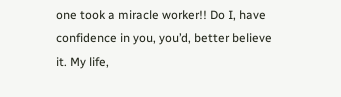one took a miracle worker!! Do I, have confidence in you, you’d, better believe it. My life,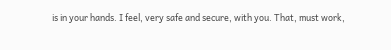is in your hands. I feel, very safe and secure, with you. That, must work,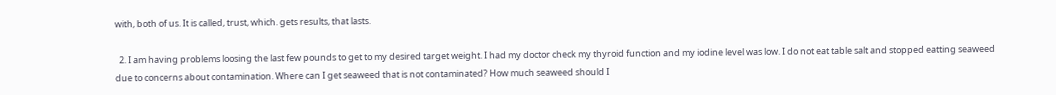with, both of us. It is called, trust, which. gets results, that lasts.

  2. I am having problems loosing the last few pounds to get to my desired target weight. I had my doctor check my thyroid function and my iodine level was low. I do not eat table salt and stopped eatting seaweed due to concerns about contamination. Where can I get seaweed that is not contaminated? How much seaweed should I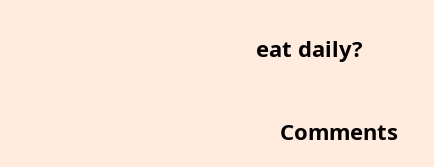eat daily?

    Comments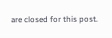are closed for this post.